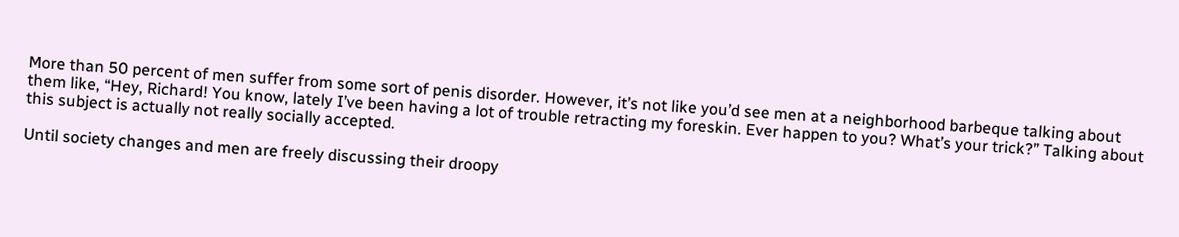More than 50 percent of men suffer from some sort of penis disorder. However, it’s not like you’d see men at a neighborhood barbeque talking about them like, “Hey, Richard! You know, lately I’ve been having a lot of trouble retracting my foreskin. Ever happen to you? What’s your trick?” Talking about this subject is actually not really socially accepted.

Until society changes and men are freely discussing their droopy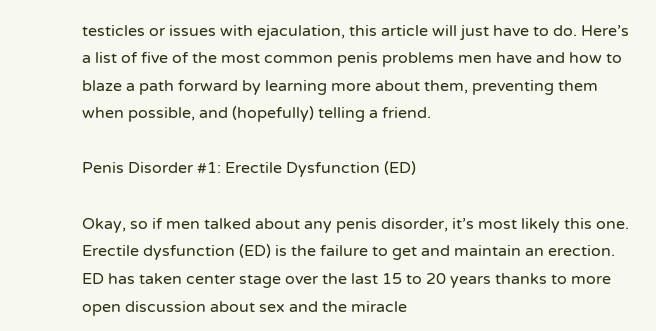testicles or issues with ejaculation, this article will just have to do. Here’s a list of five of the most common penis problems men have and how to blaze a path forward by learning more about them, preventing them when possible, and (hopefully) telling a friend.

Penis Disorder #1: Erectile Dysfunction (ED)

Okay, so if men talked about any penis disorder, it’s most likely this one. Erectile dysfunction (ED) is the failure to get and maintain an erection. ED has taken center stage over the last 15 to 20 years thanks to more open discussion about sex and the miracle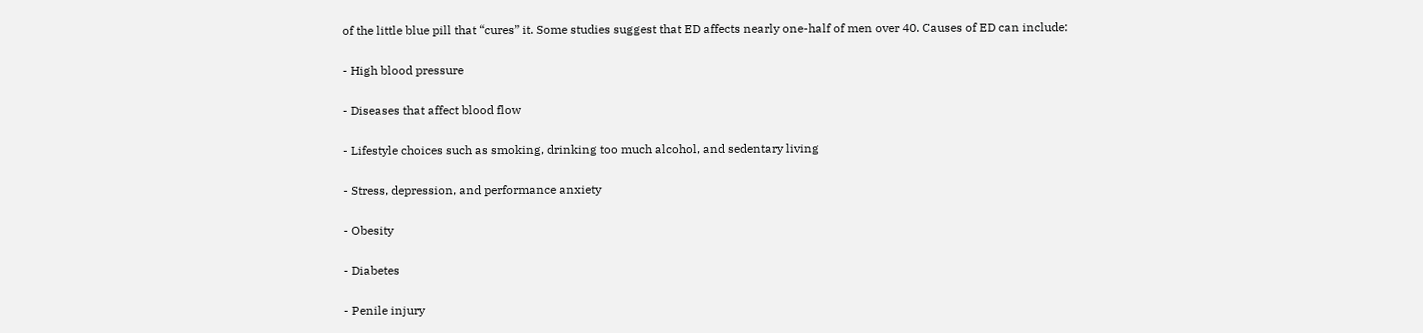of the little blue pill that “cures” it. Some studies suggest that ED affects nearly one-half of men over 40. Causes of ED can include:

- High blood pressure

- Diseases that affect blood flow

- Lifestyle choices such as smoking, drinking too much alcohol, and sedentary living

- Stress, depression, and performance anxiety

- Obesity

- Diabetes

- Penile injury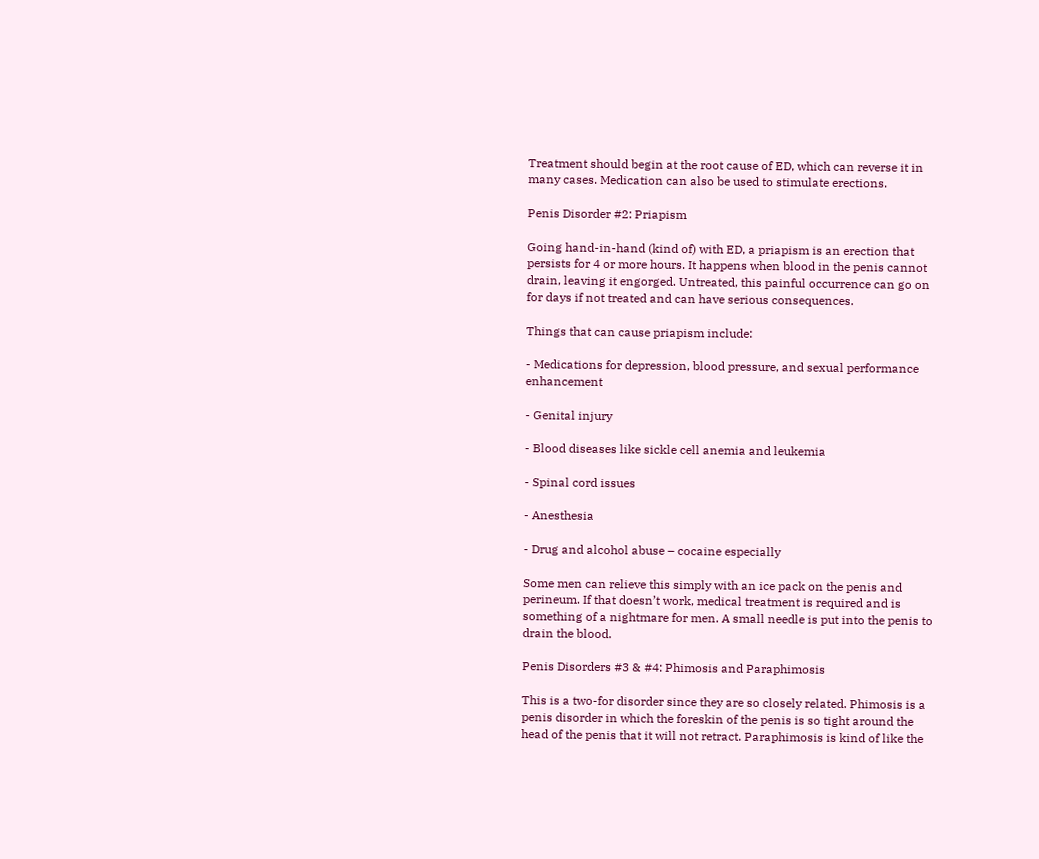Treatment should begin at the root cause of ED, which can reverse it in many cases. Medication can also be used to stimulate erections.

Penis Disorder #2: Priapism

Going hand-in-hand (kind of) with ED, a priapism is an erection that persists for 4 or more hours. It happens when blood in the penis cannot drain, leaving it engorged. Untreated, this painful occurrence can go on for days if not treated and can have serious consequences.

Things that can cause priapism include:

- Medications for depression, blood pressure, and sexual performance enhancement

- Genital injury

- Blood diseases like sickle cell anemia and leukemia

- Spinal cord issues

- Anesthesia

- Drug and alcohol abuse – cocaine especially

Some men can relieve this simply with an ice pack on the penis and perineum. If that doesn’t work, medical treatment is required and is something of a nightmare for men. A small needle is put into the penis to drain the blood.

Penis Disorders #3 & #4: Phimosis and Paraphimosis

This is a two-for disorder since they are so closely related. Phimosis is a penis disorder in which the foreskin of the penis is so tight around the head of the penis that it will not retract. Paraphimosis is kind of like the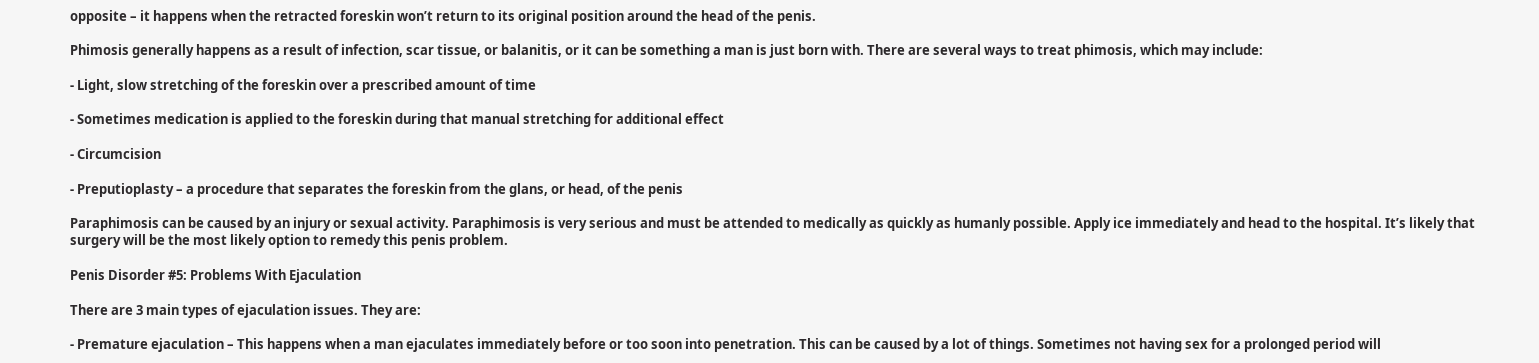opposite – it happens when the retracted foreskin won’t return to its original position around the head of the penis.

Phimosis generally happens as a result of infection, scar tissue, or balanitis, or it can be something a man is just born with. There are several ways to treat phimosis, which may include:

- Light, slow stretching of the foreskin over a prescribed amount of time

- Sometimes medication is applied to the foreskin during that manual stretching for additional effect

- Circumcision

- Preputioplasty – a procedure that separates the foreskin from the glans, or head, of the penis

Paraphimosis can be caused by an injury or sexual activity. Paraphimosis is very serious and must be attended to medically as quickly as humanly possible. Apply ice immediately and head to the hospital. It’s likely that surgery will be the most likely option to remedy this penis problem.

Penis Disorder #5: Problems With Ejaculation

There are 3 main types of ejaculation issues. They are:

- Premature ejaculation – This happens when a man ejaculates immediately before or too soon into penetration. This can be caused by a lot of things. Sometimes not having sex for a prolonged period will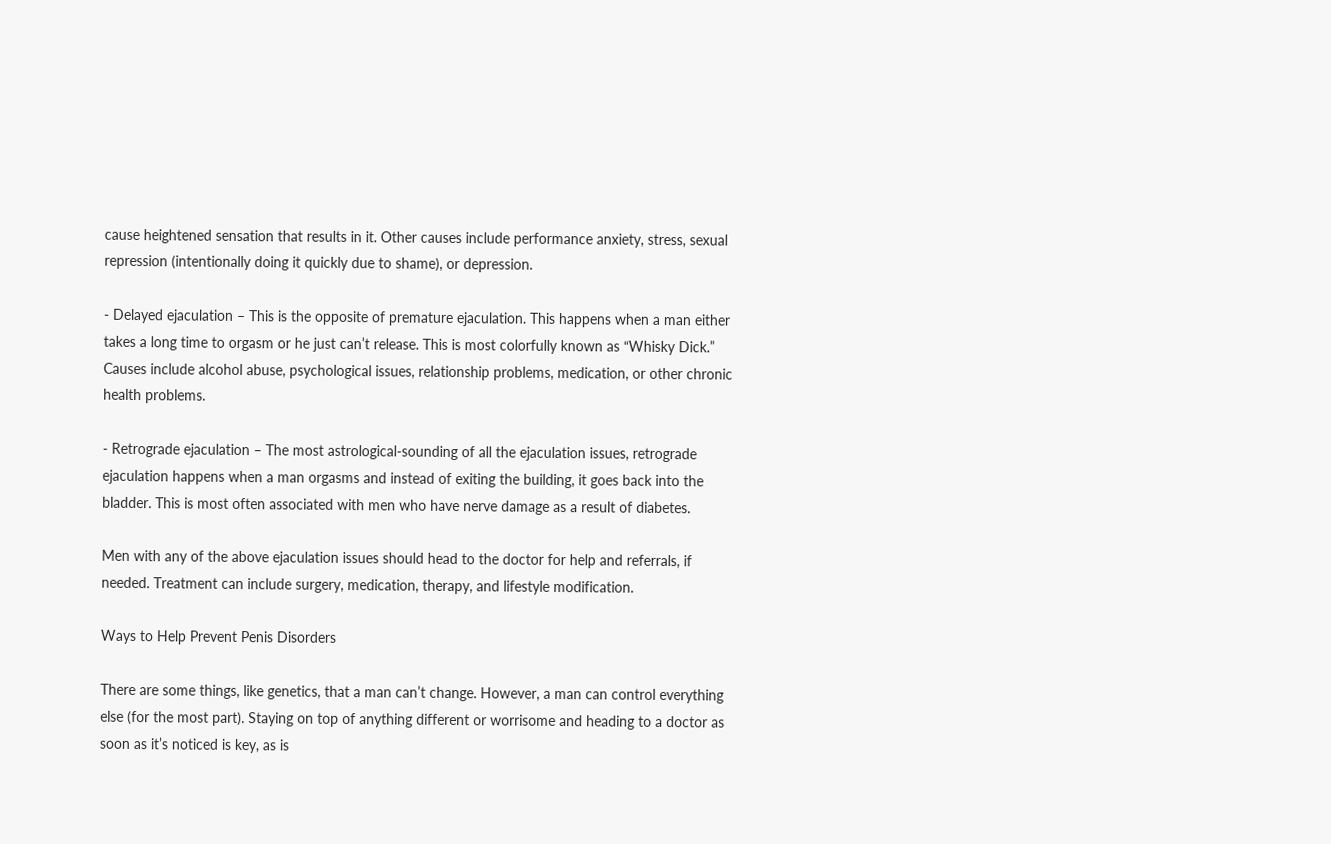cause heightened sensation that results in it. Other causes include performance anxiety, stress, sexual repression (intentionally doing it quickly due to shame), or depression.

- Delayed ejaculation – This is the opposite of premature ejaculation. This happens when a man either takes a long time to orgasm or he just can’t release. This is most colorfully known as “Whisky Dick.” Causes include alcohol abuse, psychological issues, relationship problems, medication, or other chronic health problems.

- Retrograde ejaculation – The most astrological-sounding of all the ejaculation issues, retrograde ejaculation happens when a man orgasms and instead of exiting the building, it goes back into the bladder. This is most often associated with men who have nerve damage as a result of diabetes.

Men with any of the above ejaculation issues should head to the doctor for help and referrals, if needed. Treatment can include surgery, medication, therapy, and lifestyle modification.

Ways to Help Prevent Penis Disorders

There are some things, like genetics, that a man can’t change. However, a man can control everything else (for the most part). Staying on top of anything different or worrisome and heading to a doctor as soon as it’s noticed is key, as is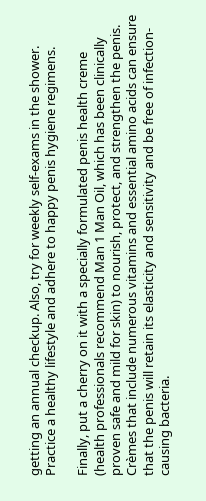getting an annual checkup. Also, try for weekly self-exams in the shower. Practice a healthy lifestyle and adhere to happy penis hygiene regimens.

Finally, put a cherry on it with a specially formulated penis health creme (health professionals recommend Man 1 Man Oil, which has been clinically proven safe and mild for skin) to nourish, protect, and strengthen the penis. Crèmes that include numerous vitamins and essential amino acids can ensure that the penis will retain its elasticity and sensitivity and be free of infection-causing bacteria.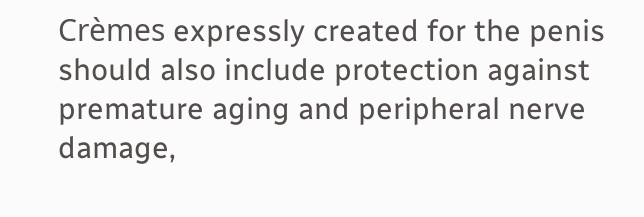Crèmes expressly created for the penis should also include protection against premature aging and peripheral nerve damage,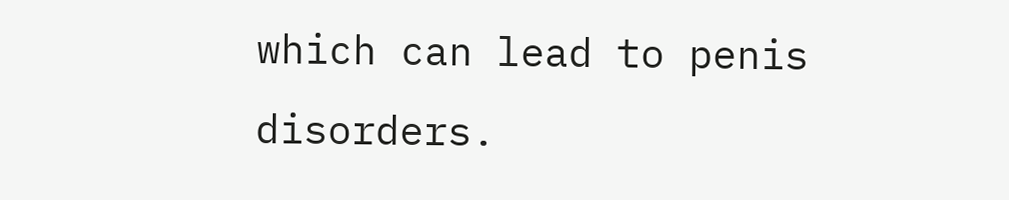which can lead to penis disorders.